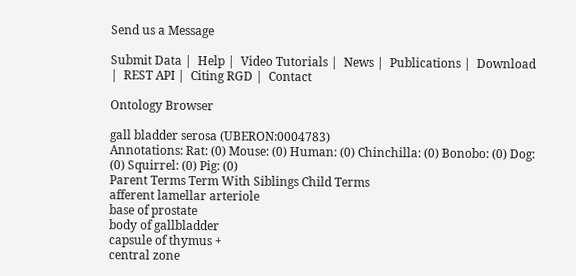Send us a Message

Submit Data |  Help |  Video Tutorials |  News |  Publications |  Download |  REST API |  Citing RGD |  Contact

Ontology Browser

gall bladder serosa (UBERON:0004783)
Annotations: Rat: (0) Mouse: (0) Human: (0) Chinchilla: (0) Bonobo: (0) Dog: (0) Squirrel: (0) Pig: (0)
Parent Terms Term With Siblings Child Terms
afferent lamellar arteriole
base of prostate
body of gallbladder
capsule of thymus +
central zone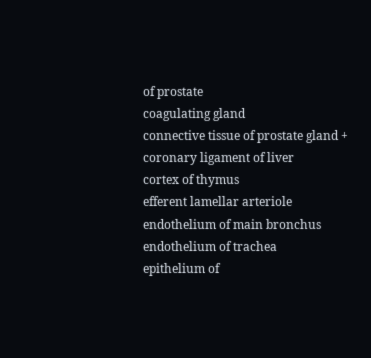of prostate
coagulating gland
connective tissue of prostate gland +
coronary ligament of liver
cortex of thymus
efferent lamellar arteriole
endothelium of main bronchus
endothelium of trachea
epithelium of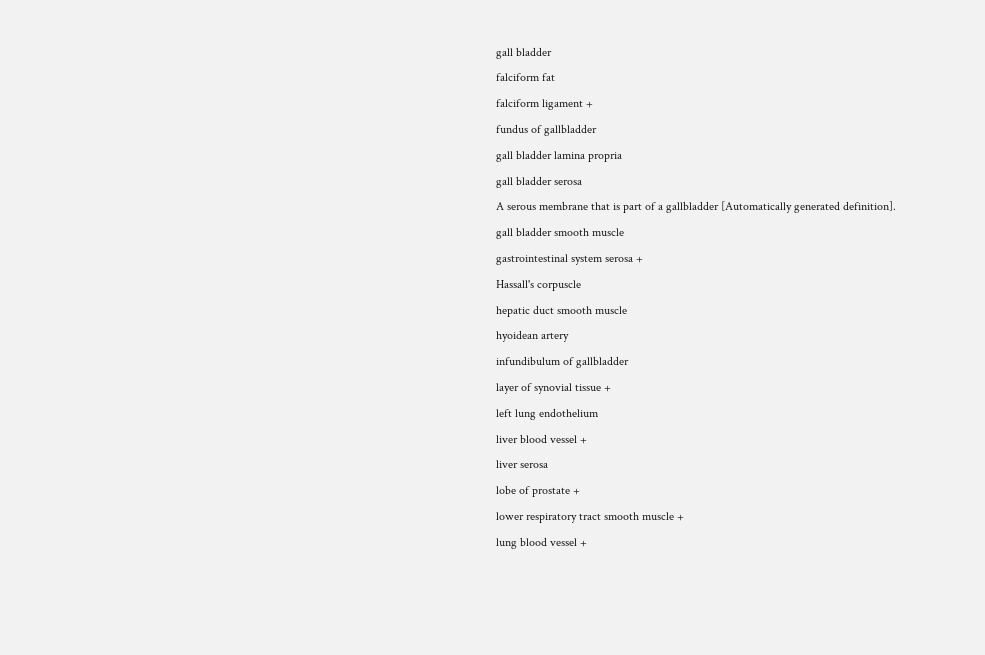gall bladder
falciform fat
falciform ligament +
fundus of gallbladder
gall bladder lamina propria
gall bladder serosa
A serous membrane that is part of a gallbladder [Automatically generated definition].
gall bladder smooth muscle
gastrointestinal system serosa +
Hassall's corpuscle
hepatic duct smooth muscle
hyoidean artery
infundibulum of gallbladder
layer of synovial tissue +
left lung endothelium
liver blood vessel +
liver serosa
lobe of prostate +
lower respiratory tract smooth muscle +
lung blood vessel +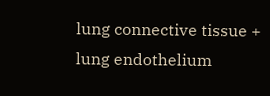lung connective tissue +
lung endothelium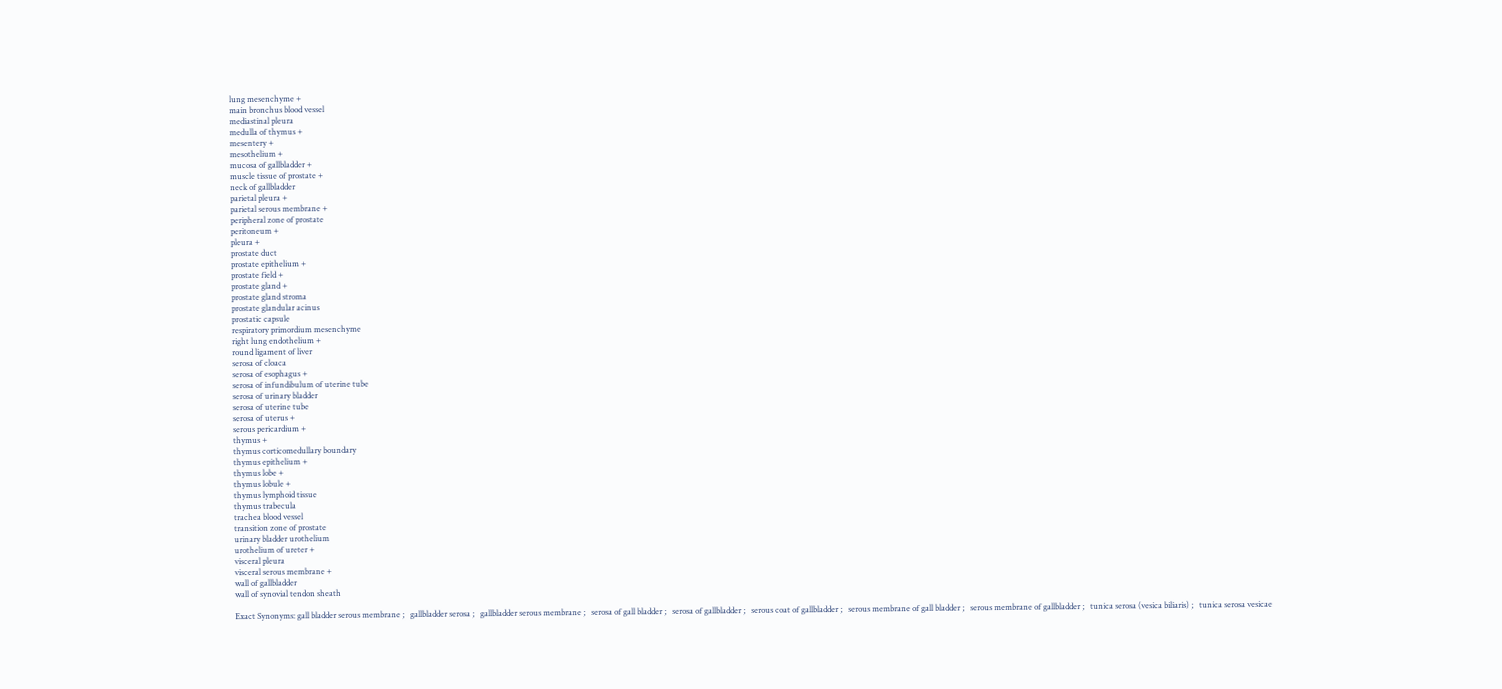lung mesenchyme +
main bronchus blood vessel
mediastinal pleura
medulla of thymus +
mesentery +
mesothelium +
mucosa of gallbladder +
muscle tissue of prostate +
neck of gallbladder
parietal pleura +
parietal serous membrane +
peripheral zone of prostate
peritoneum +
pleura +
prostate duct
prostate epithelium +
prostate field +
prostate gland +
prostate gland stroma
prostate glandular acinus
prostatic capsule
respiratory primordium mesenchyme
right lung endothelium +
round ligament of liver
serosa of cloaca
serosa of esophagus +
serosa of infundibulum of uterine tube
serosa of urinary bladder
serosa of uterine tube
serosa of uterus +
serous pericardium +
thymus +
thymus corticomedullary boundary
thymus epithelium +
thymus lobe +
thymus lobule +
thymus lymphoid tissue
thymus trabecula
trachea blood vessel
transition zone of prostate
urinary bladder urothelium
urothelium of ureter +
visceral pleura
visceral serous membrane +
wall of gallbladder
wall of synovial tendon sheath

Exact Synonyms: gall bladder serous membrane ;   gallbladder serosa ;   gallbladder serous membrane ;   serosa of gall bladder ;   serosa of gallbladder ;   serous coat of gallbladder ;   serous membrane of gall bladder ;   serous membrane of gallbladder ;   tunica serosa (vesica biliaris) ;   tunica serosa vesicae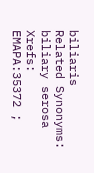biliaris
Related Synonyms: biliary serosa
Xrefs: EMAPA:35372 ;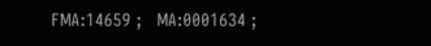FMA:14659 ;   MA:0001634 ;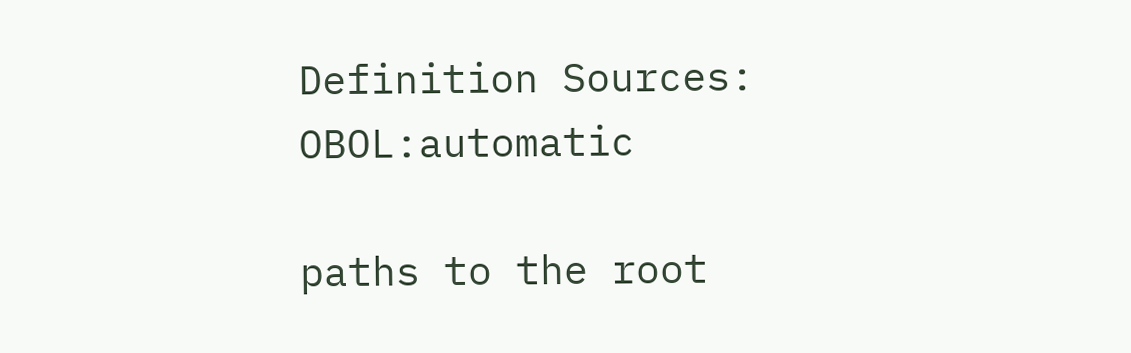Definition Sources: OBOL:automatic

paths to the root